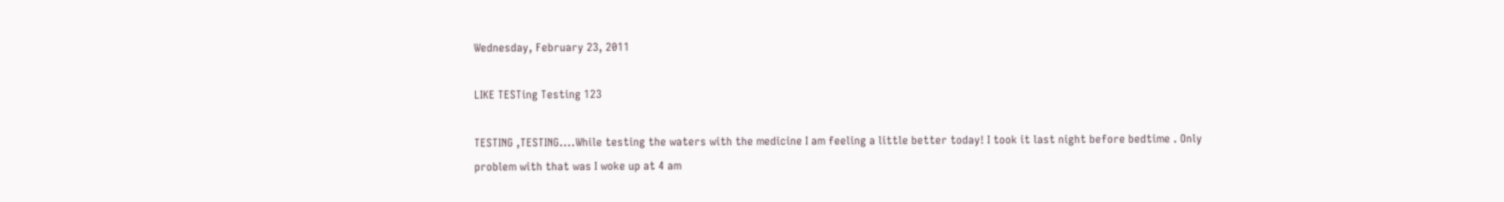Wednesday, February 23, 2011

LIKE TESTing Testing 123

TESTING ,TESTING....While testing the waters with the medicine I am feeling a little better today! I took it last night before bedtime . Only problem with that was I woke up at 4 am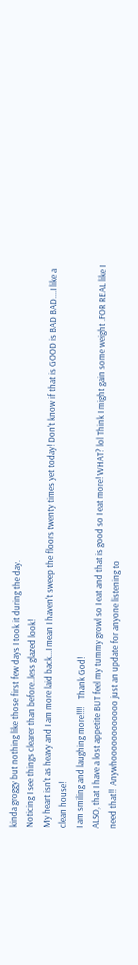kinda groggy but nothing like those first few days I took it during the day.
Noticing I see things clearer than before..less glazed look!
My heart isn't as heavy and I am more laid back...I mean I haven't sweep the floors twenty times yet today! Don't know if that is GOOD is BAD BAD....I like a clean house!
I am smiling and laughing more!!!!    Thank God!
ALSO, that I have a lost appetite BUT feel my tummy growl so I eat and that is good so I eat more! WHAT? lol Think I might gain some weight .FOR REAL like I need that!!  Anywhoooooooooooo just an update for anyone listening to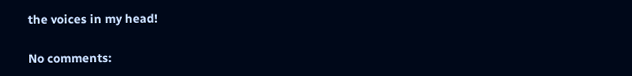the voices in my head!

No comments: